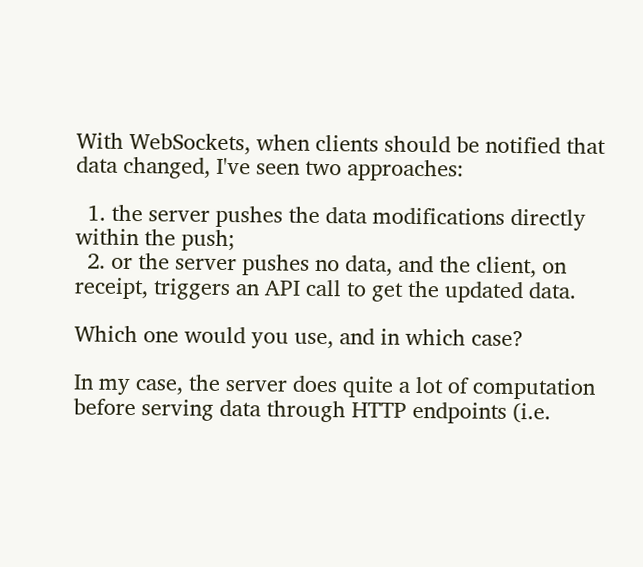With WebSockets, when clients should be notified that data changed, I've seen two approaches:

  1. the server pushes the data modifications directly within the push;
  2. or the server pushes no data, and the client, on receipt, triggers an API call to get the updated data.

Which one would you use, and in which case?

In my case, the server does quite a lot of computation before serving data through HTTP endpoints (i.e.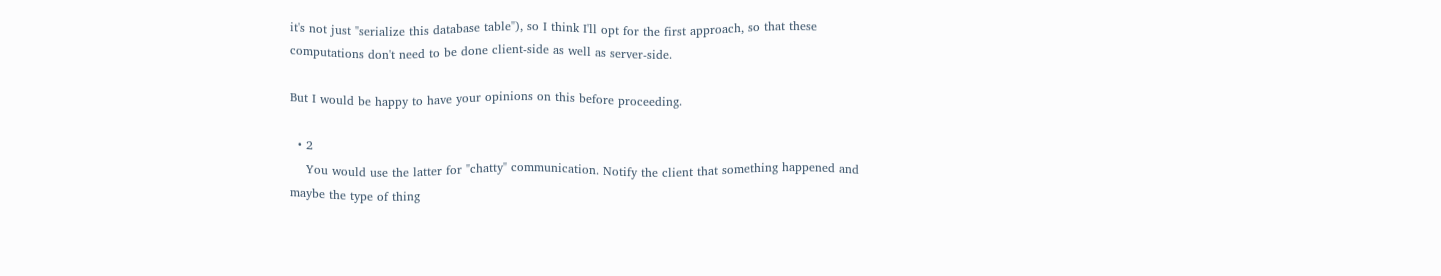it's not just "serialize this database table"), so I think I'll opt for the first approach, so that these computations don't need to be done client-side as well as server-side.

But I would be happy to have your opinions on this before proceeding.

  • 2
    You would use the latter for "chatty" communication. Notify the client that something happened and maybe the type of thing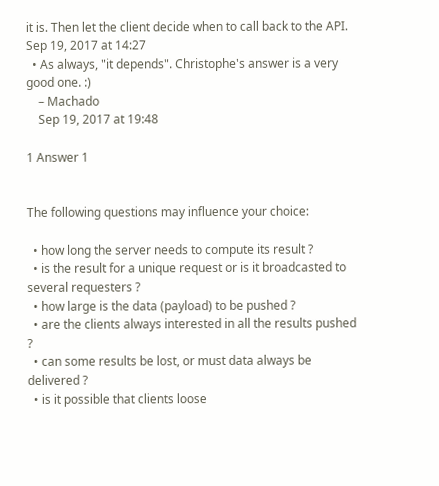it is. Then let the client decide when to call back to the API. Sep 19, 2017 at 14:27
  • As always, "it depends". Christophe's answer is a very good one. :)
    – Machado
    Sep 19, 2017 at 19:48

1 Answer 1


The following questions may influence your choice:

  • how long the server needs to compute its result ?
  • is the result for a unique request or is it broadcasted to several requesters ?
  • how large is the data (payload) to be pushed ?
  • are the clients always interested in all the results pushed ?
  • can some results be lost, or must data always be delivered ?
  • is it possible that clients loose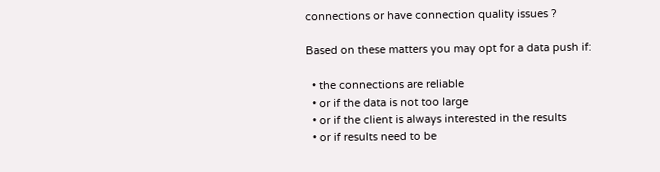connections or have connection quality issues ?

Based on these matters you may opt for a data push if:

  • the connections are reliable
  • or if the data is not too large
  • or if the client is always interested in the results
  • or if results need to be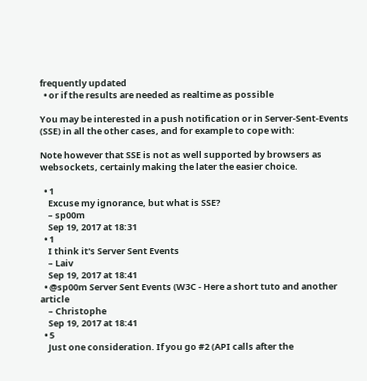frequently updated
  • or if the results are needed as realtime as possible

You may be interested in a push notification or in Server-Sent-Events (SSE) in all the other cases, and for example to cope with:

Note however that SSE is not as well supported by browsers as websockets, certainly making the later the easier choice.

  • 1
    Excuse my ignorance, but what is SSE?
    – sp00m
    Sep 19, 2017 at 18:31
  • 1
    I think it's Server Sent Events
    – Laiv
    Sep 19, 2017 at 18:41
  • @sp00m Server Sent Events (W3C - Here a short tuto and another article
    – Christophe
    Sep 19, 2017 at 18:41
  • 5
    Just one consideration. If you go #2 (API calls after the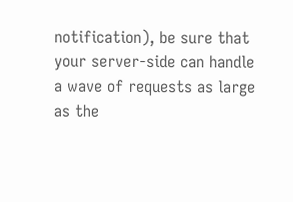notification), be sure that your server-side can handle a wave of requests as large as the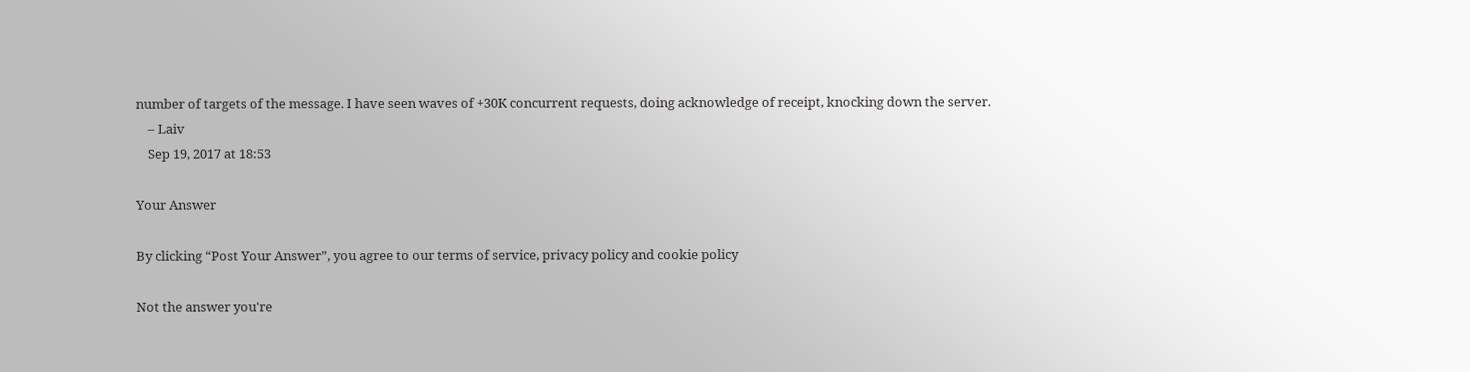number of targets of the message. I have seen waves of +30K concurrent requests, doing acknowledge of receipt, knocking down the server.
    – Laiv
    Sep 19, 2017 at 18:53

Your Answer

By clicking “Post Your Answer”, you agree to our terms of service, privacy policy and cookie policy

Not the answer you're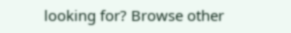looking for? Browse other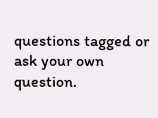questions tagged or ask your own question.